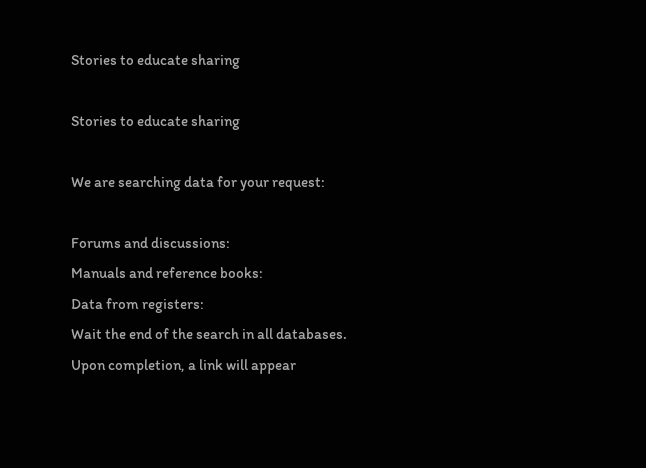Stories to educate sharing

Stories to educate sharing

We are searching data for your request:

Forums and discussions:
Manuals and reference books:
Data from registers:
Wait the end of the search in all databases.
Upon completion, a link will appear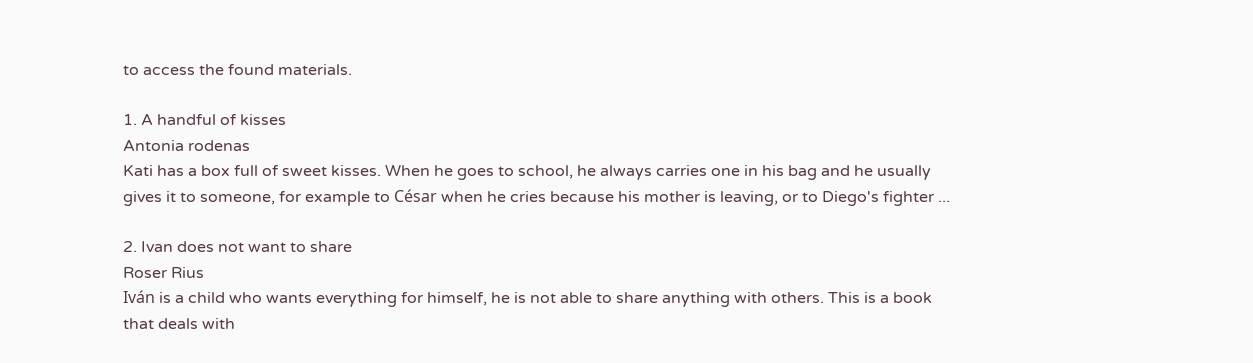to access the found materials.

1. A handful of kisses
Antonia rodenas
Kati has a box full of sweet kisses. When he goes to school, he always carries one in his bag and he usually gives it to someone, for example to César when he cries because his mother is leaving, or to Diego's fighter ...

2. Ivan does not want to share
Roser Rius
Iván is a child who wants everything for himself, he is not able to share anything with others. This is a book that deals with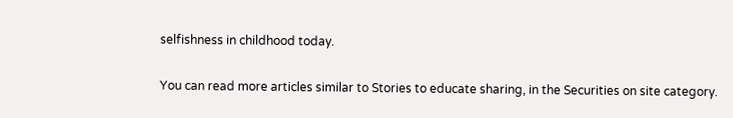selfishness in childhood today.

You can read more articles similar to Stories to educate sharing, in the Securities on site category.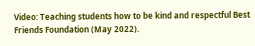Video: Teaching students how to be kind and respectful Best Friends Foundation (May 2022).